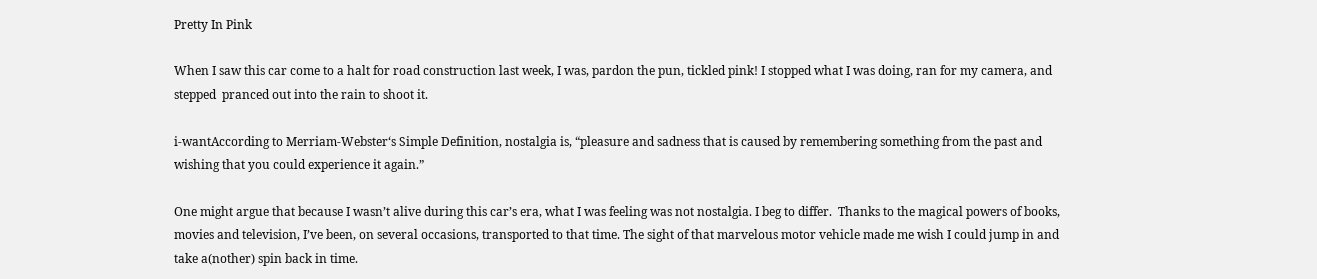Pretty In Pink

When I saw this car come to a halt for road construction last week, I was, pardon the pun, tickled pink! I stopped what I was doing, ran for my camera, and stepped  pranced out into the rain to shoot it.

i-wantAccording to Merriam-Webster‘s Simple Definition, nostalgia is, “pleasure and sadness that is caused by remembering something from the past and wishing that you could experience it again.”

One might argue that because I wasn’t alive during this car’s era, what I was feeling was not nostalgia. I beg to differ.  Thanks to the magical powers of books, movies and television, I’ve been, on several occasions, transported to that time. The sight of that marvelous motor vehicle made me wish I could jump in and take a(nother) spin back in time.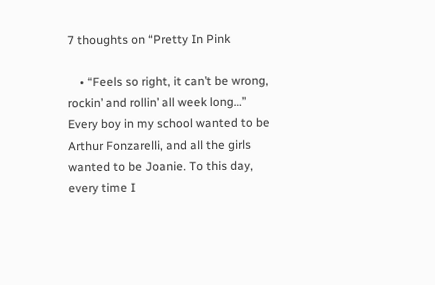7 thoughts on “Pretty In Pink

    • “Feels so right, it can’t be wrong, rockin’ and rollin’ all week long…” Every boy in my school wanted to be Arthur Fonzarelli, and all the girls wanted to be Joanie. To this day, every time I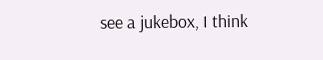see a jukebox, I think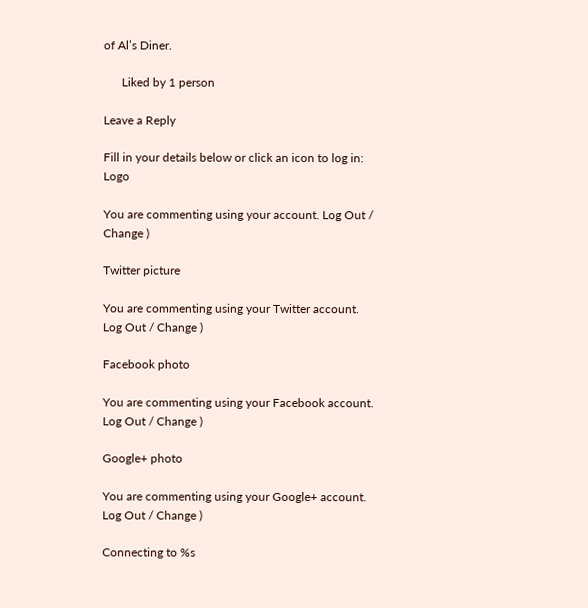of Al’s Diner.

      Liked by 1 person

Leave a Reply

Fill in your details below or click an icon to log in: Logo

You are commenting using your account. Log Out / Change )

Twitter picture

You are commenting using your Twitter account. Log Out / Change )

Facebook photo

You are commenting using your Facebook account. Log Out / Change )

Google+ photo

You are commenting using your Google+ account. Log Out / Change )

Connecting to %s